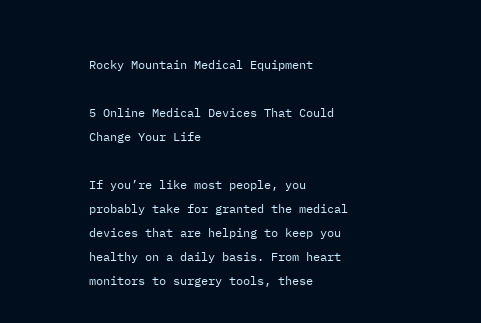Rocky Mountain Medical Equipment

5 Online Medical Devices That Could Change Your Life

If you’re like most people, you probably take for granted the medical devices that are helping to keep you healthy on a daily basis. From heart monitors to surgery tools, these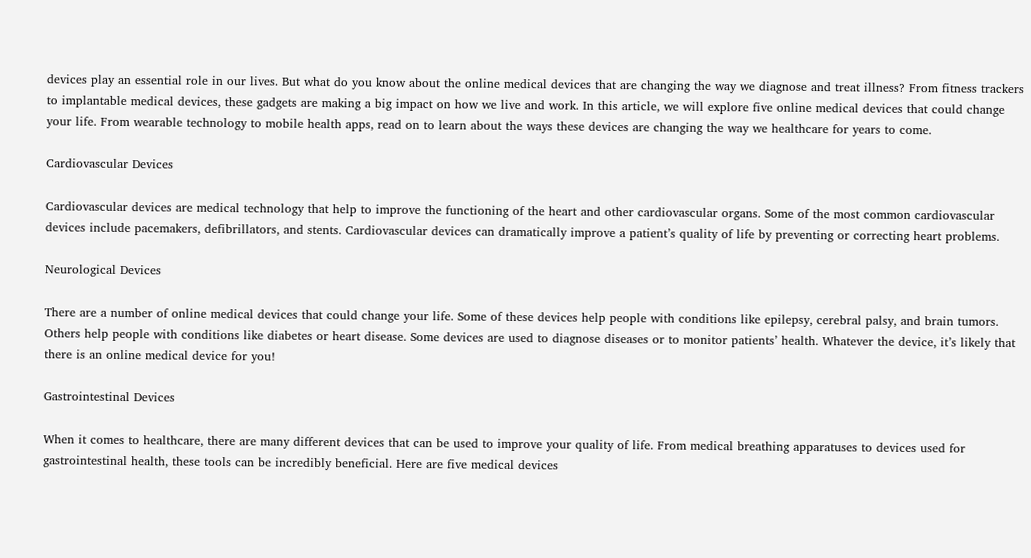devices play an essential role in our lives. But what do you know about the online medical devices that are changing the way we diagnose and treat illness? From fitness trackers to implantable medical devices, these gadgets are making a big impact on how we live and work. In this article, we will explore five online medical devices that could change your life. From wearable technology to mobile health apps, read on to learn about the ways these devices are changing the way we healthcare for years to come.

Cardiovascular Devices

Cardiovascular devices are medical technology that help to improve the functioning of the heart and other cardiovascular organs. Some of the most common cardiovascular devices include pacemakers, defibrillators, and stents. Cardiovascular devices can dramatically improve a patient’s quality of life by preventing or correcting heart problems.

Neurological Devices

There are a number of online medical devices that could change your life. Some of these devices help people with conditions like epilepsy, cerebral palsy, and brain tumors. Others help people with conditions like diabetes or heart disease. Some devices are used to diagnose diseases or to monitor patients’ health. Whatever the device, it’s likely that there is an online medical device for you!

Gastrointestinal Devices

When it comes to healthcare, there are many different devices that can be used to improve your quality of life. From medical breathing apparatuses to devices used for gastrointestinal health, these tools can be incredibly beneficial. Here are five medical devices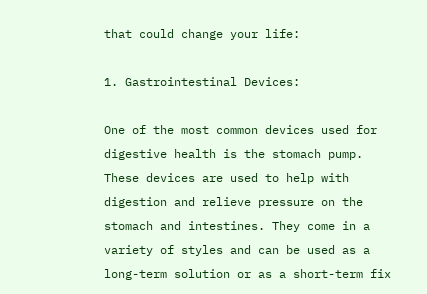that could change your life:

1. Gastrointestinal Devices:

One of the most common devices used for digestive health is the stomach pump. These devices are used to help with digestion and relieve pressure on the stomach and intestines. They come in a variety of styles and can be used as a long-term solution or as a short-term fix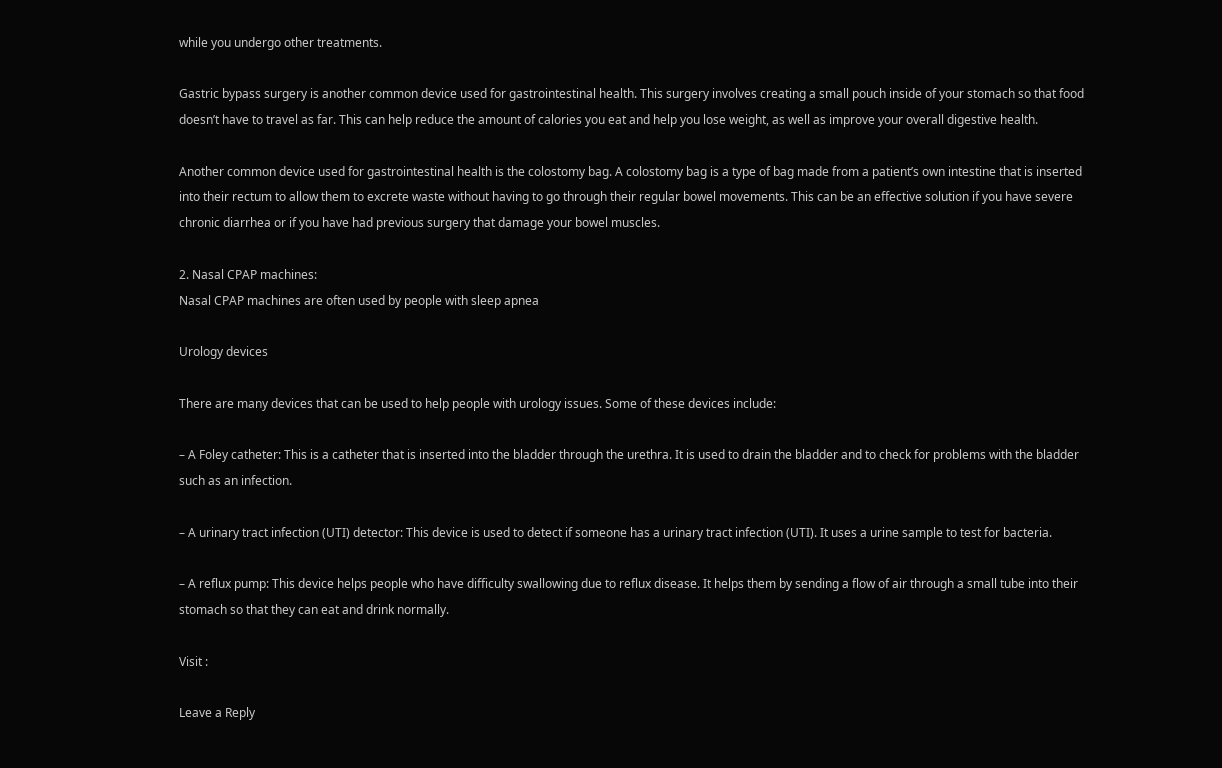while you undergo other treatments.

Gastric bypass surgery is another common device used for gastrointestinal health. This surgery involves creating a small pouch inside of your stomach so that food doesn’t have to travel as far. This can help reduce the amount of calories you eat and help you lose weight, as well as improve your overall digestive health.

Another common device used for gastrointestinal health is the colostomy bag. A colostomy bag is a type of bag made from a patient’s own intestine that is inserted into their rectum to allow them to excrete waste without having to go through their regular bowel movements. This can be an effective solution if you have severe chronic diarrhea or if you have had previous surgery that damage your bowel muscles.

2. Nasal CPAP machines:
Nasal CPAP machines are often used by people with sleep apnea

Urology devices

There are many devices that can be used to help people with urology issues. Some of these devices include:

– A Foley catheter: This is a catheter that is inserted into the bladder through the urethra. It is used to drain the bladder and to check for problems with the bladder such as an infection.

– A urinary tract infection (UTI) detector: This device is used to detect if someone has a urinary tract infection (UTI). It uses a urine sample to test for bacteria.

– A reflux pump: This device helps people who have difficulty swallowing due to reflux disease. It helps them by sending a flow of air through a small tube into their stomach so that they can eat and drink normally.

Visit :

Leave a Reply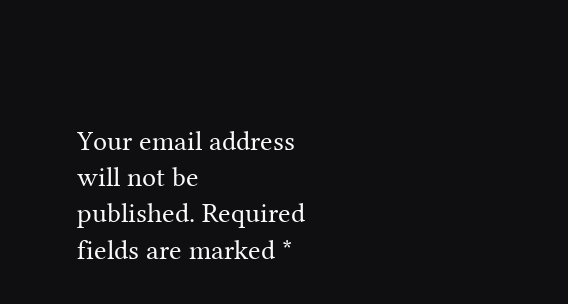Your email address will not be published. Required fields are marked *